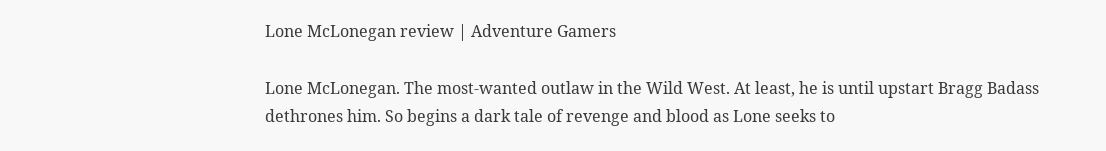Lone McLonegan review | Adventure Gamers

Lone McLonegan. The most-wanted outlaw in the Wild West. At least, he is until upstart Bragg Badass dethrones him. So begins a dark tale of revenge and blood as Lone seeks to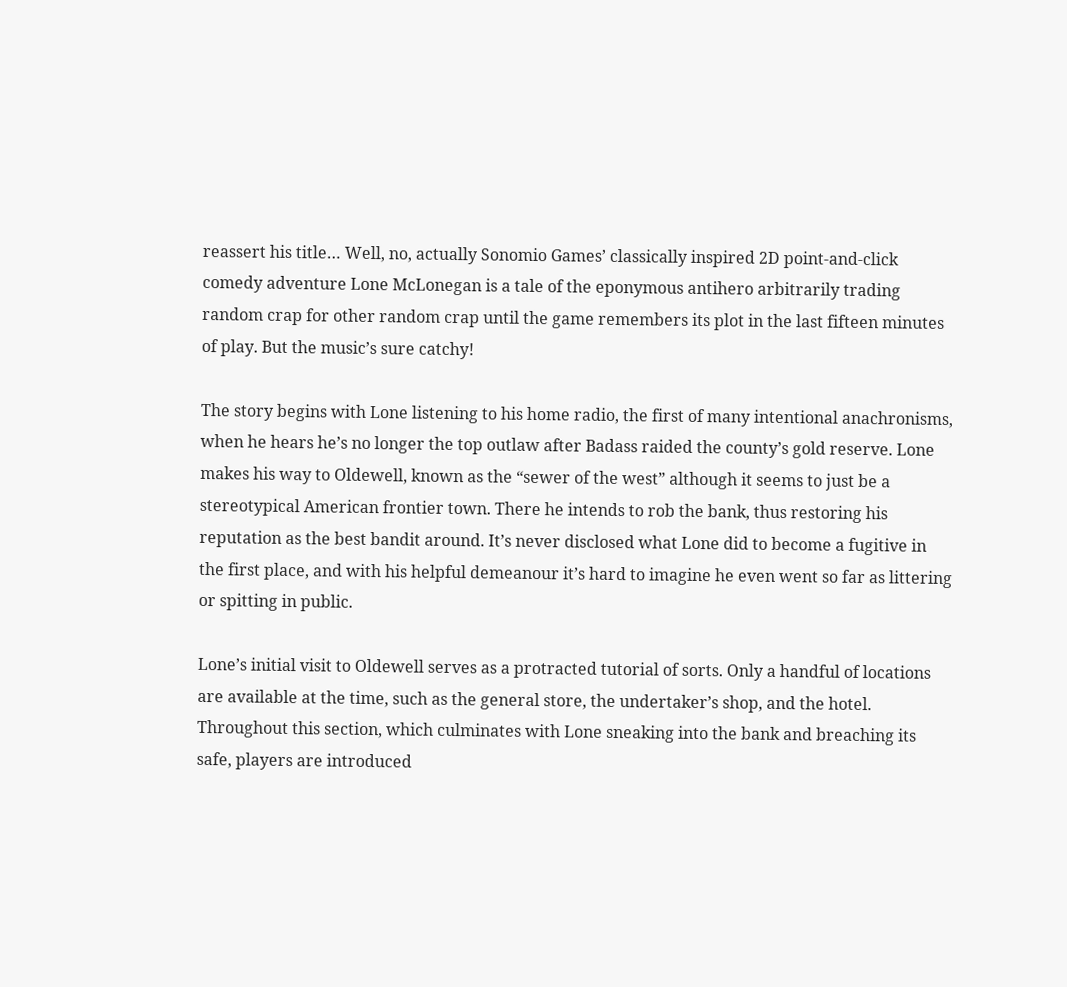reassert his title… Well, no, actually Sonomio Games’ classically inspired 2D point-and-click comedy adventure Lone McLonegan is a tale of the eponymous antihero arbitrarily trading random crap for other random crap until the game remembers its plot in the last fifteen minutes of play. But the music’s sure catchy!

The story begins with Lone listening to his home radio, the first of many intentional anachronisms, when he hears he’s no longer the top outlaw after Badass raided the county’s gold reserve. Lone makes his way to Oldewell, known as the “sewer of the west” although it seems to just be a stereotypical American frontier town. There he intends to rob the bank, thus restoring his reputation as the best bandit around. It’s never disclosed what Lone did to become a fugitive in the first place, and with his helpful demeanour it’s hard to imagine he even went so far as littering or spitting in public.

Lone’s initial visit to Oldewell serves as a protracted tutorial of sorts. Only a handful of locations are available at the time, such as the general store, the undertaker’s shop, and the hotel. Throughout this section, which culminates with Lone sneaking into the bank and breaching its safe, players are introduced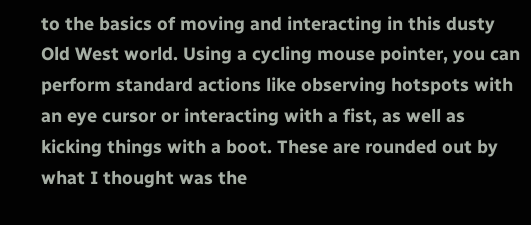to the basics of moving and interacting in this dusty Old West world. Using a cycling mouse pointer, you can perform standard actions like observing hotspots with an eye cursor or interacting with a fist, as well as kicking things with a boot. These are rounded out by what I thought was the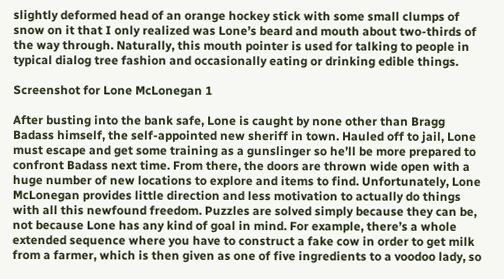slightly deformed head of an orange hockey stick with some small clumps of snow on it that I only realized was Lone’s beard and mouth about two-thirds of the way through. Naturally, this mouth pointer is used for talking to people in typical dialog tree fashion and occasionally eating or drinking edible things.

Screenshot for Lone McLonegan 1

After busting into the bank safe, Lone is caught by none other than Bragg Badass himself, the self-appointed new sheriff in town. Hauled off to jail, Lone must escape and get some training as a gunslinger so he’ll be more prepared to confront Badass next time. From there, the doors are thrown wide open with a huge number of new locations to explore and items to find. Unfortunately, Lone McLonegan provides little direction and less motivation to actually do things with all this newfound freedom. Puzzles are solved simply because they can be, not because Lone has any kind of goal in mind. For example, there’s a whole extended sequence where you have to construct a fake cow in order to get milk from a farmer, which is then given as one of five ingredients to a voodoo lady, so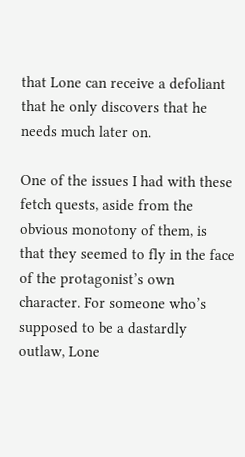that Lone can receive a defoliant that he only discovers that he needs much later on.

One of the issues I had with these fetch quests, aside from the obvious monotony of them, is that they seemed to fly in the face of the protagonist’s own character. For someone who’s supposed to be a dastardly outlaw, Lone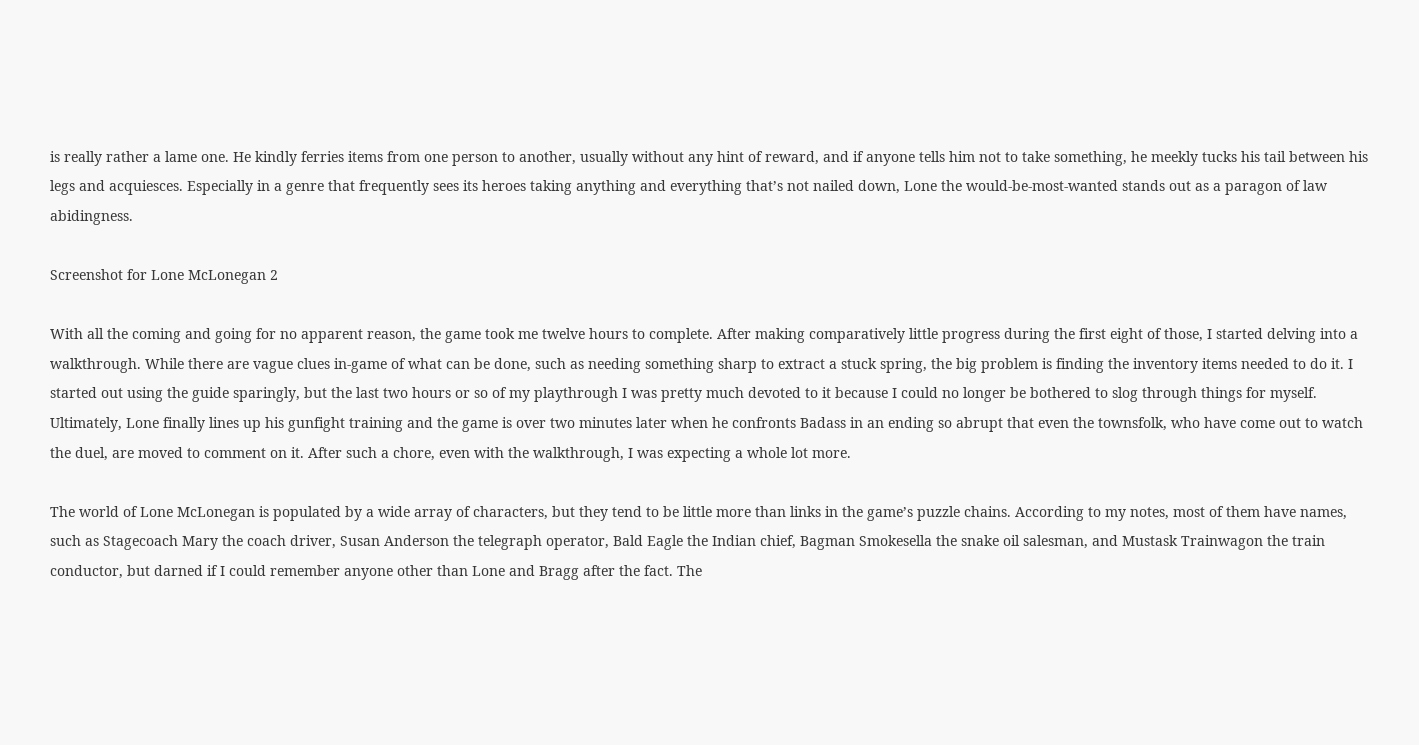is really rather a lame one. He kindly ferries items from one person to another, usually without any hint of reward, and if anyone tells him not to take something, he meekly tucks his tail between his legs and acquiesces. Especially in a genre that frequently sees its heroes taking anything and everything that’s not nailed down, Lone the would-be-most-wanted stands out as a paragon of law abidingness.

Screenshot for Lone McLonegan 2

With all the coming and going for no apparent reason, the game took me twelve hours to complete. After making comparatively little progress during the first eight of those, I started delving into a walkthrough. While there are vague clues in-game of what can be done, such as needing something sharp to extract a stuck spring, the big problem is finding the inventory items needed to do it. I started out using the guide sparingly, but the last two hours or so of my playthrough I was pretty much devoted to it because I could no longer be bothered to slog through things for myself. Ultimately, Lone finally lines up his gunfight training and the game is over two minutes later when he confronts Badass in an ending so abrupt that even the townsfolk, who have come out to watch the duel, are moved to comment on it. After such a chore, even with the walkthrough, I was expecting a whole lot more.

The world of Lone McLonegan is populated by a wide array of characters, but they tend to be little more than links in the game’s puzzle chains. According to my notes, most of them have names, such as Stagecoach Mary the coach driver, Susan Anderson the telegraph operator, Bald Eagle the Indian chief, Bagman Smokesella the snake oil salesman, and Mustask Trainwagon the train conductor, but darned if I could remember anyone other than Lone and Bragg after the fact. The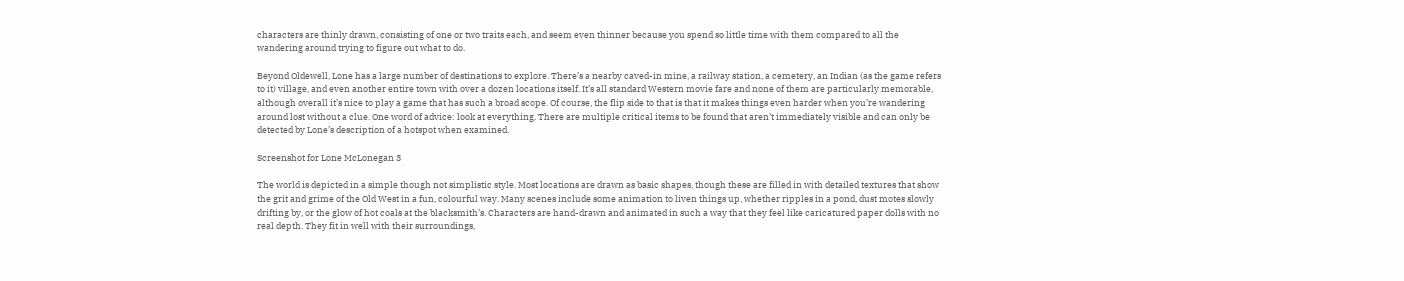characters are thinly drawn, consisting of one or two traits each, and seem even thinner because you spend so little time with them compared to all the wandering around trying to figure out what to do.

Beyond Oldewell, Lone has a large number of destinations to explore. There’s a nearby caved-in mine, a railway station, a cemetery, an Indian (as the game refers to it) village, and even another entire town with over a dozen locations itself. It’s all standard Western movie fare and none of them are particularly memorable, although overall it’s nice to play a game that has such a broad scope. Of course, the flip side to that is that it makes things even harder when you’re wandering around lost without a clue. One word of advice: look at everything. There are multiple critical items to be found that aren’t immediately visible and can only be detected by Lone’s description of a hotspot when examined.

Screenshot for Lone McLonegan 3

The world is depicted in a simple though not simplistic style. Most locations are drawn as basic shapes, though these are filled in with detailed textures that show the grit and grime of the Old West in a fun, colourful way. Many scenes include some animation to liven things up, whether ripples in a pond, dust motes slowly drifting by, or the glow of hot coals at the blacksmith’s. Characters are hand-drawn and animated in such a way that they feel like caricatured paper dolls with no real depth. They fit in well with their surroundings,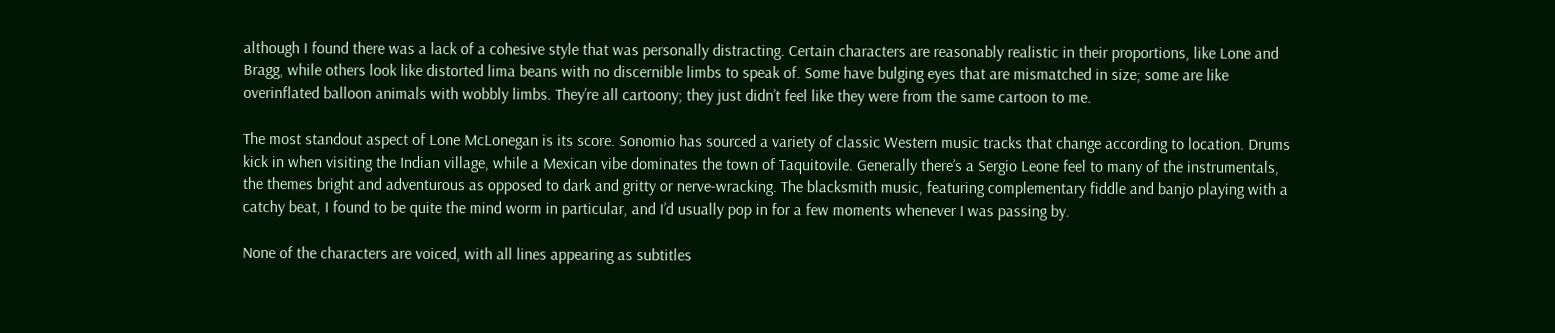although I found there was a lack of a cohesive style that was personally distracting. Certain characters are reasonably realistic in their proportions, like Lone and Bragg, while others look like distorted lima beans with no discernible limbs to speak of. Some have bulging eyes that are mismatched in size; some are like overinflated balloon animals with wobbly limbs. They’re all cartoony; they just didn’t feel like they were from the same cartoon to me.

The most standout aspect of Lone McLonegan is its score. Sonomio has sourced a variety of classic Western music tracks that change according to location. Drums kick in when visiting the Indian village, while a Mexican vibe dominates the town of Taquitovile. Generally there’s a Sergio Leone feel to many of the instrumentals, the themes bright and adventurous as opposed to dark and gritty or nerve-wracking. The blacksmith music, featuring complementary fiddle and banjo playing with a catchy beat, I found to be quite the mind worm in particular, and I’d usually pop in for a few moments whenever I was passing by.

None of the characters are voiced, with all lines appearing as subtitles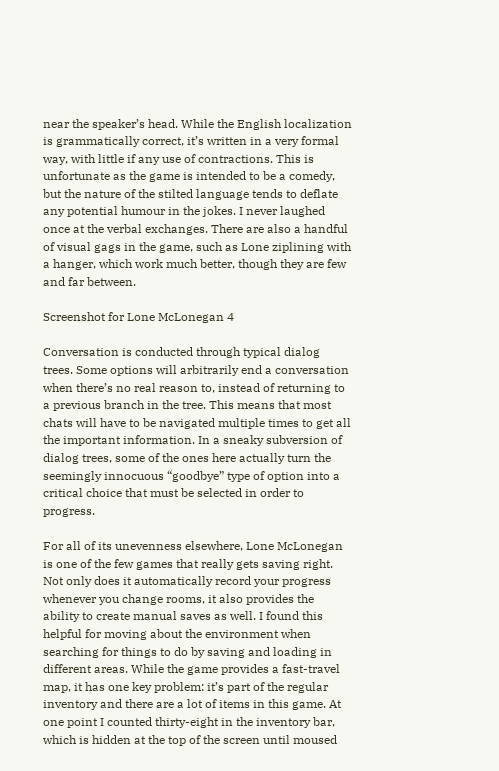near the speaker’s head. While the English localization is grammatically correct, it’s written in a very formal way, with little if any use of contractions. This is unfortunate as the game is intended to be a comedy, but the nature of the stilted language tends to deflate any potential humour in the jokes. I never laughed once at the verbal exchanges. There are also a handful of visual gags in the game, such as Lone ziplining with a hanger, which work much better, though they are few and far between.

Screenshot for Lone McLonegan 4

Conversation is conducted through typical dialog trees. Some options will arbitrarily end a conversation when there’s no real reason to, instead of returning to a previous branch in the tree. This means that most chats will have to be navigated multiple times to get all the important information. In a sneaky subversion of dialog trees, some of the ones here actually turn the seemingly innocuous “goodbye” type of option into a critical choice that must be selected in order to progress.

For all of its unevenness elsewhere, Lone McLonegan is one of the few games that really gets saving right. Not only does it automatically record your progress whenever you change rooms, it also provides the ability to create manual saves as well. I found this helpful for moving about the environment when searching for things to do by saving and loading in different areas. While the game provides a fast-travel map, it has one key problem: it’s part of the regular inventory and there are a lot of items in this game. At one point I counted thirty-eight in the inventory bar, which is hidden at the top of the screen until moused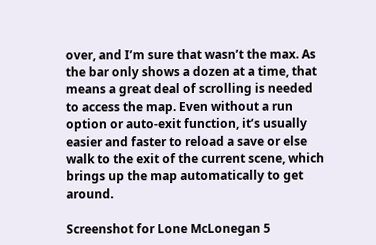over, and I’m sure that wasn’t the max. As the bar only shows a dozen at a time, that means a great deal of scrolling is needed to access the map. Even without a run option or auto-exit function, it’s usually easier and faster to reload a save or else walk to the exit of the current scene, which brings up the map automatically to get around.

Screenshot for Lone McLonegan 5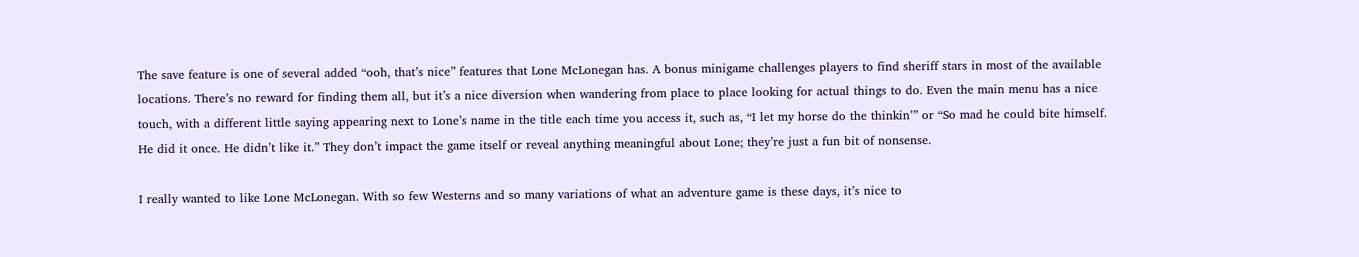The save feature is one of several added “ooh, that’s nice” features that Lone McLonegan has. A bonus minigame challenges players to find sheriff stars in most of the available locations. There’s no reward for finding them all, but it’s a nice diversion when wandering from place to place looking for actual things to do. Even the main menu has a nice touch, with a different little saying appearing next to Lone’s name in the title each time you access it, such as, “I let my horse do the thinkin’” or “So mad he could bite himself. He did it once. He didn’t like it.” They don’t impact the game itself or reveal anything meaningful about Lone; they’re just a fun bit of nonsense.

I really wanted to like Lone McLonegan. With so few Westerns and so many variations of what an adventure game is these days, it’s nice to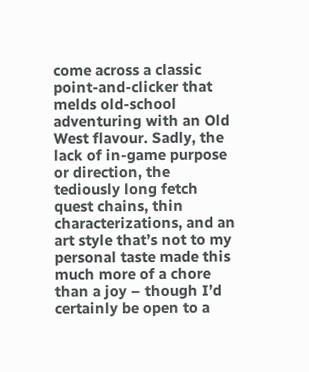come across a classic point-and-clicker that melds old-school adventuring with an Old West flavour. Sadly, the lack of in-game purpose or direction, the tediously long fetch quest chains, thin characterizations, and an art style that’s not to my personal taste made this much more of a chore than a joy – though I’d certainly be open to a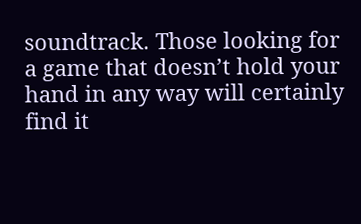soundtrack. Those looking for a game that doesn’t hold your hand in any way will certainly find it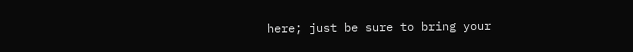here; just be sure to bring your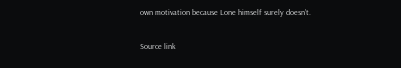own motivation because Lone himself surely doesn’t.

Source link